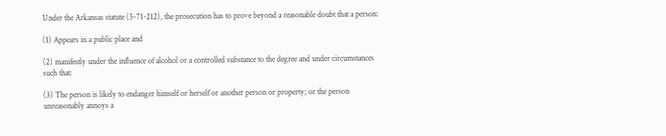Under the Arkansas statute (5-71-212), the prosecution has to prove beyond a reasonable doubt that a person:

(1) Appears in a public place and

(2) manifestly under the influence of alcohol or a controlled substance to the degree and under circumstances such that:

(3) The person is likely to endanger himself or herself or another person or property; or the person unreasonably annoys a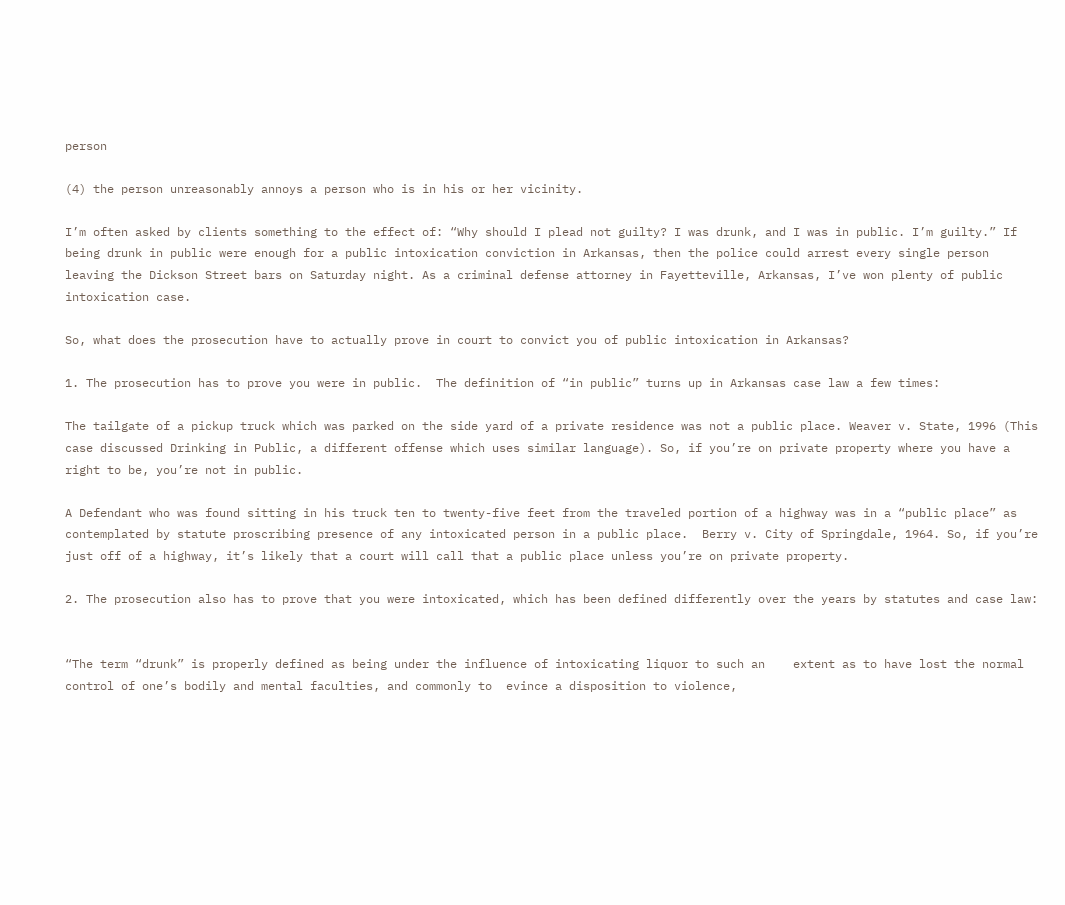person

(4) the person unreasonably annoys a person who is in his or her vicinity.

I’m often asked by clients something to the effect of: “Why should I plead not guilty? I was drunk, and I was in public. I’m guilty.” If being drunk in public were enough for a public intoxication conviction in Arkansas, then the police could arrest every single person leaving the Dickson Street bars on Saturday night. As a criminal defense attorney in Fayetteville, Arkansas, I’ve won plenty of public intoxication case.

So, what does the prosecution have to actually prove in court to convict you of public intoxication in Arkansas?

1. The prosecution has to prove you were in public.  The definition of “in public” turns up in Arkansas case law a few times:

The tailgate of a pickup truck which was parked on the side yard of a private residence was not a public place. Weaver v. State, 1996 (This case discussed Drinking in Public, a different offense which uses similar language). So, if you’re on private property where you have a right to be, you’re not in public.

A Defendant who was found sitting in his truck ten to twenty-five feet from the traveled portion of a highway was in a “public place” as contemplated by statute proscribing presence of any intoxicated person in a public place.  Berry v. City of Springdale, 1964. So, if you’re just off of a highway, it’s likely that a court will call that a public place unless you’re on private property.

2. The prosecution also has to prove that you were intoxicated, which has been defined differently over the years by statutes and case law:


“The term “drunk” is properly defined as being under the influence of intoxicating liquor to such an    extent as to have lost the normal control of one’s bodily and mental faculties, and commonly to  evince a disposition to violence,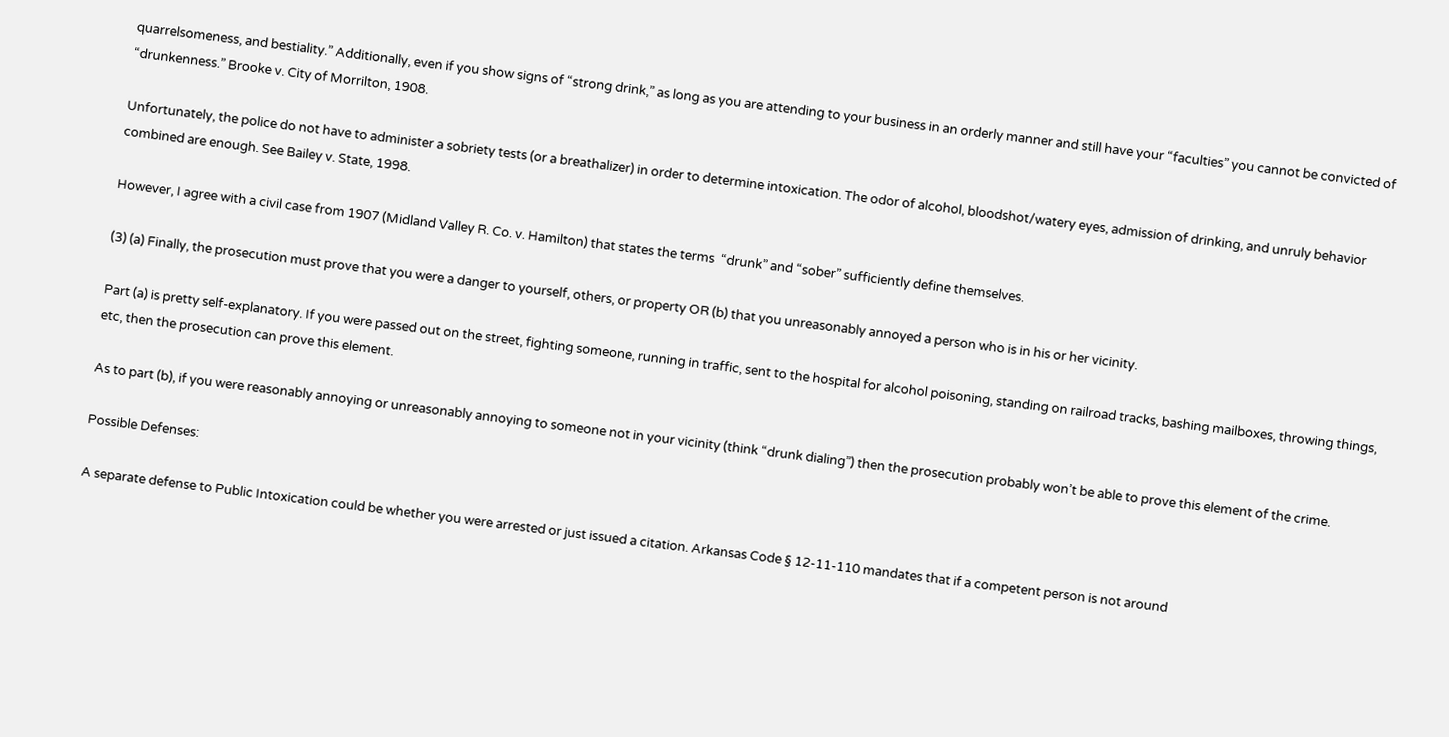quarrelsomeness, and bestiality.” Additionally, even if you show signs of “strong drink,” as long as you are attending to your business in an orderly manner and still have your “faculties” you cannot be convicted of “drunkenness.” Brooke v. City of Morrilton, 1908.

Unfortunately, the police do not have to administer a sobriety tests (or a breathalizer) in order to determine intoxication. The odor of alcohol, bloodshot/watery eyes, admission of drinking, and unruly behavior combined are enough. See Bailey v. State, 1998.

However, I agree with a civil case from 1907 (Midland Valley R. Co. v. Hamilton) that states the terms  “drunk” and “sober” sufficiently define themselves.

(3) (a) Finally, the prosecution must prove that you were a danger to yourself, others, or property OR (b) that you unreasonably annoyed a person who is in his or her vicinity.

Part (a) is pretty self-explanatory. If you were passed out on the street, fighting someone, running in traffic, sent to the hospital for alcohol poisoning, standing on railroad tracks, bashing mailboxes, throwing things, etc, then the prosecution can prove this element.

As to part (b), if you were reasonably annoying or unreasonably annoying to someone not in your vicinity (think “drunk dialing”) then the prosecution probably won’t be able to prove this element of the crime.

Possible Defenses:

A separate defense to Public Intoxication could be whether you were arrested or just issued a citation. Arkansas Code § 12-11-110 mandates that if a competent person is not around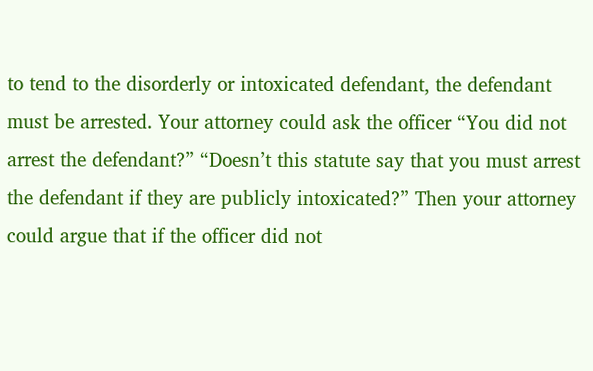to tend to the disorderly or intoxicated defendant, the defendant must be arrested. Your attorney could ask the officer “You did not arrest the defendant?” “Doesn’t this statute say that you must arrest the defendant if they are publicly intoxicated?” Then your attorney could argue that if the officer did not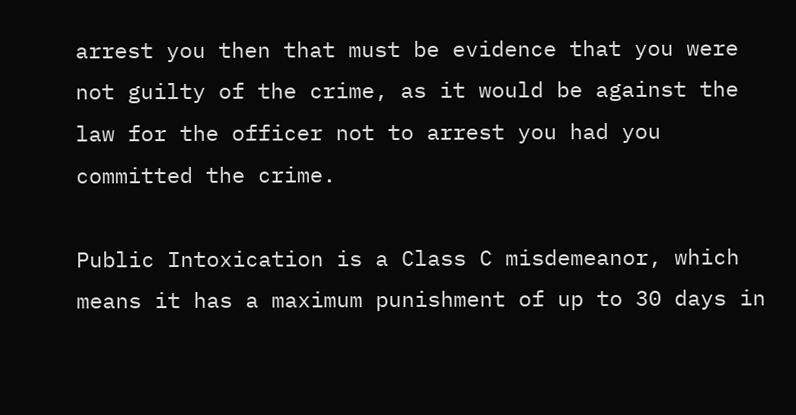arrest you then that must be evidence that you were not guilty of the crime, as it would be against the law for the officer not to arrest you had you committed the crime.

Public Intoxication is a Class C misdemeanor, which means it has a maximum punishment of up to 30 days in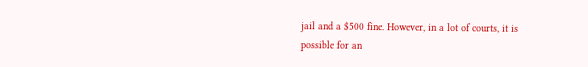jail and a $500 fine. However, in a lot of courts, it is possible for an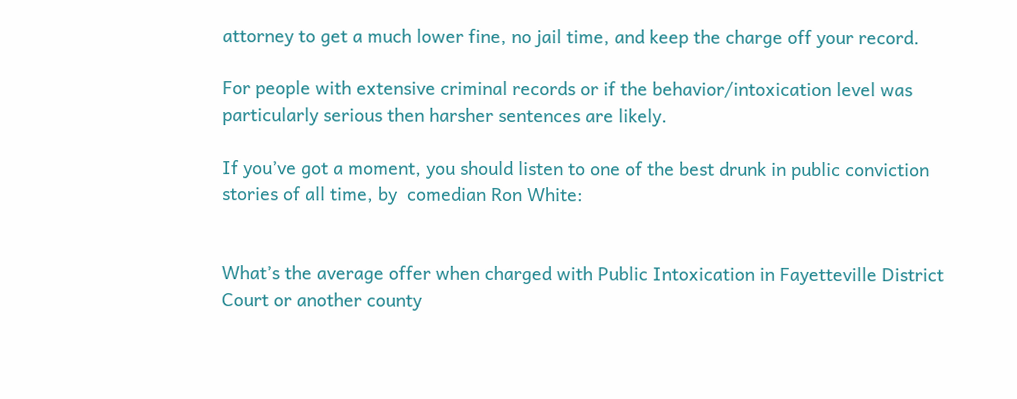attorney to get a much lower fine, no jail time, and keep the charge off your record.

For people with extensive criminal records or if the behavior/intoxication level was particularly serious then harsher sentences are likely.

If you’ve got a moment, you should listen to one of the best drunk in public conviction stories of all time, by  comedian Ron White:


What’s the average offer when charged with Public Intoxication in Fayetteville District Court or another county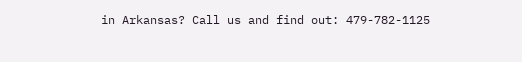in Arkansas? Call us and find out: 479-782-1125